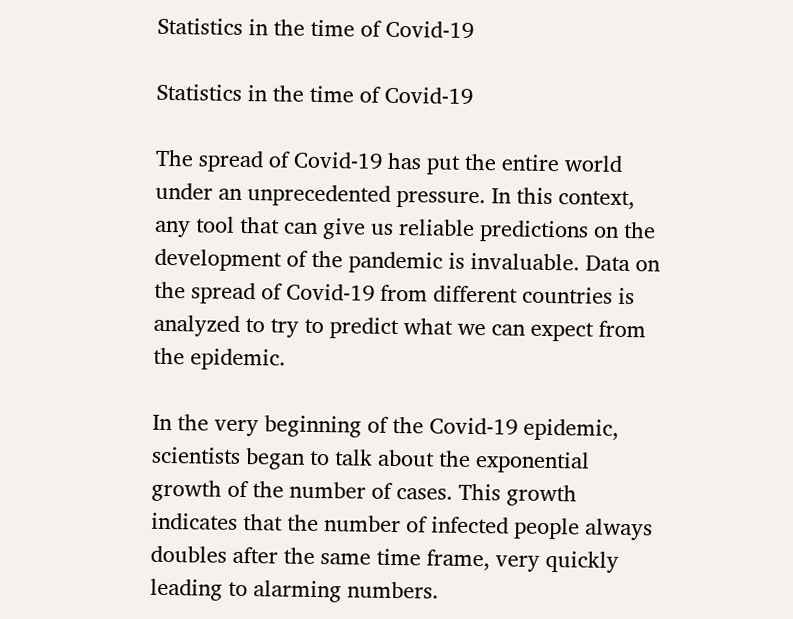Statistics in the time of Covid-19

Statistics in the time of Covid-19

The spread of Covid-19 has put the entire world under an unprecedented pressure. In this context, any tool that can give us reliable predictions on the development of the pandemic is invaluable. Data on the spread of Covid-19 from different countries is analyzed to try to predict what we can expect from the epidemic.

In the very beginning of the Covid-19 epidemic, scientists began to talk about the exponential growth of the number of cases. This growth indicates that the number of infected people always doubles after the same time frame, very quickly leading to alarming numbers.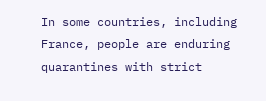In some countries, including France, people are enduring quarantines with strict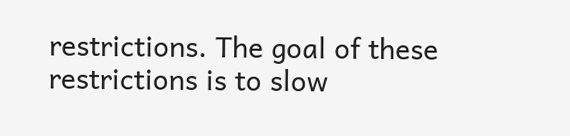restrictions. The goal of these restrictions is to slow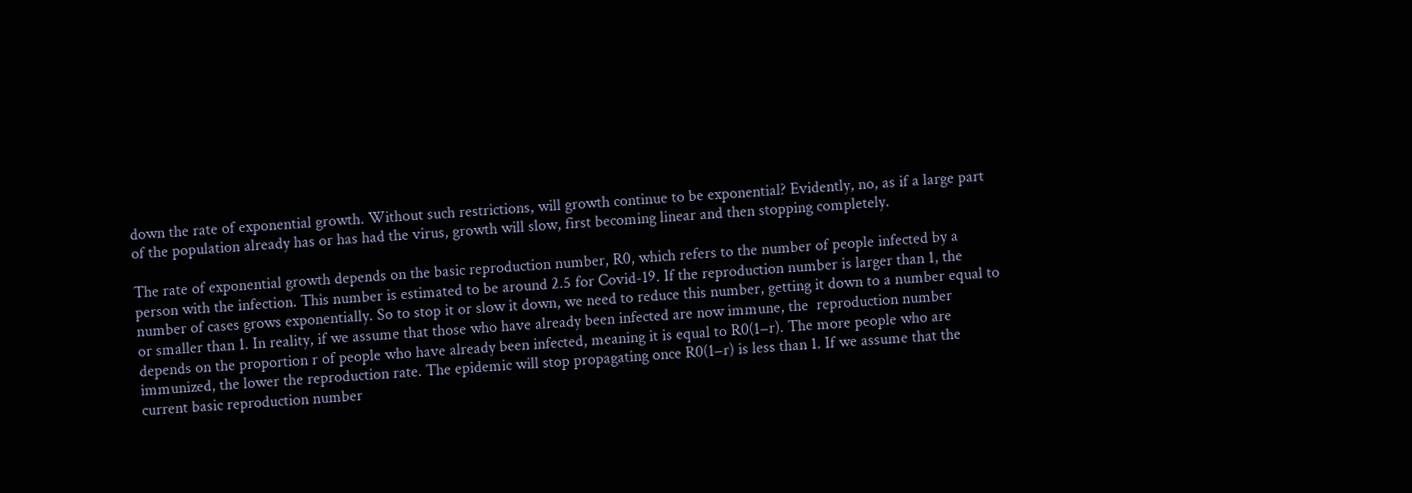down the rate of exponential growth. Without such restrictions, will growth continue to be exponential? Evidently, no, as if a large part of the population already has or has had the virus, growth will slow, first becoming linear and then stopping completely.

The rate of exponential growth depends on the basic reproduction number, R0, which refers to the number of people infected by a person with the infection. This number is estimated to be around 2.5 for Covid-19. If the reproduction number is larger than 1, the number of cases grows exponentially. So to stop it or slow it down, we need to reduce this number, getting it down to a number equal to or smaller than 1. In reality, if we assume that those who have already been infected are now immune, the  reproduction number depends on the proportion r of people who have already been infected, meaning it is equal to R0(1−r). The more people who are immunized, the lower the reproduction rate. The epidemic will stop propagating once R0(1−r) is less than 1. If we assume that the current basic reproduction number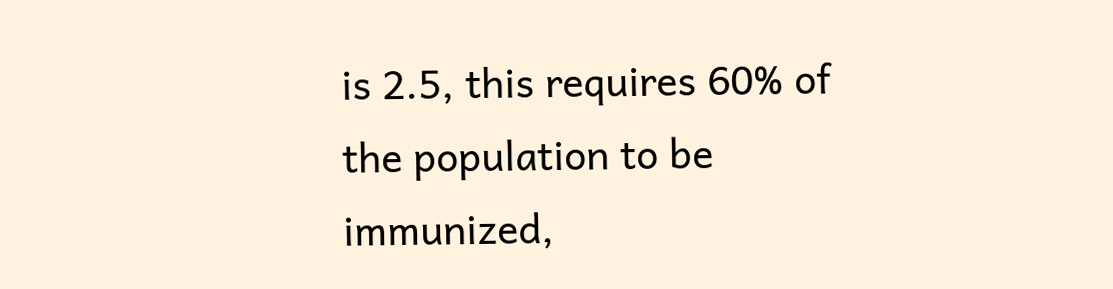is 2.5, this requires 60% of the population to be immunized,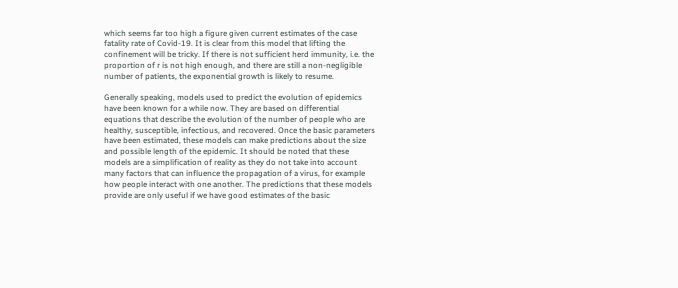which seems far too high a figure given current estimates of the case fatality rate of Covid-19. It is clear from this model that lifting the confinement will be tricky. If there is not sufficient herd immunity, i.e. the proportion of r is not high enough, and there are still a non-negligible number of patients, the exponential growth is likely to resume.

Generally speaking, models used to predict the evolution of epidemics have been known for a while now. They are based on differential equations that describe the evolution of the number of people who are healthy, susceptible, infectious, and recovered. Once the basic parameters have been estimated, these models can make predictions about the size and possible length of the epidemic. It should be noted that these models are a simplification of reality as they do not take into account many factors that can influence the propagation of a virus, for example how people interact with one another. The predictions that these models provide are only useful if we have good estimates of the basic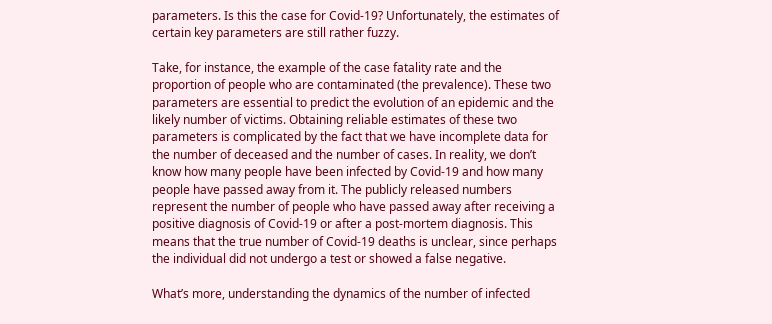parameters. Is this the case for Covid-19? Unfortunately, the estimates of certain key parameters are still rather fuzzy.

Take, for instance, the example of the case fatality rate and the proportion of people who are contaminated (the prevalence). These two parameters are essential to predict the evolution of an epidemic and the likely number of victims. Obtaining reliable estimates of these two parameters is complicated by the fact that we have incomplete data for the number of deceased and the number of cases. In reality, we don’t know how many people have been infected by Covid-19 and how many people have passed away from it. The publicly released numbers represent the number of people who have passed away after receiving a positive diagnosis of Covid-19 or after a post-mortem diagnosis. This means that the true number of Covid-19 deaths is unclear, since perhaps the individual did not undergo a test or showed a false negative.

What’s more, understanding the dynamics of the number of infected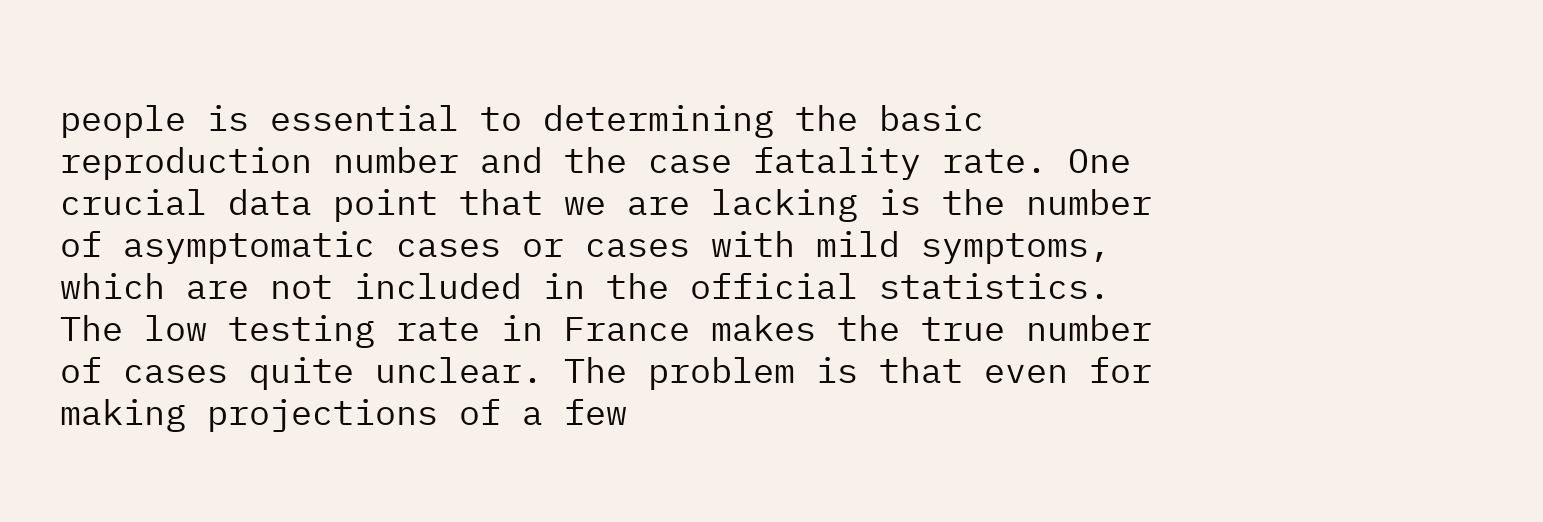people is essential to determining the basic reproduction number and the case fatality rate. One crucial data point that we are lacking is the number of asymptomatic cases or cases with mild symptoms, which are not included in the official statistics. The low testing rate in France makes the true number of cases quite unclear. The problem is that even for making projections of a few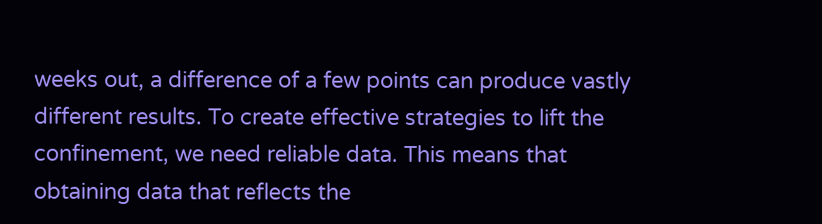weeks out, a difference of a few points can produce vastly different results. To create effective strategies to lift the confinement, we need reliable data. This means that obtaining data that reflects the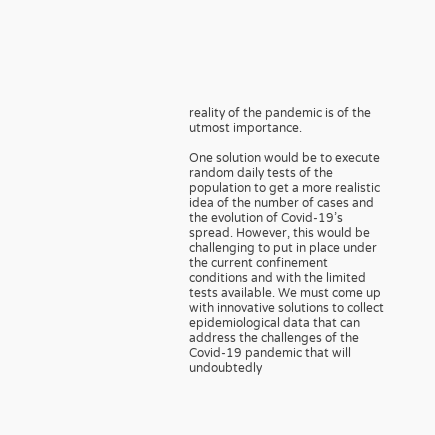reality of the pandemic is of the utmost importance.

One solution would be to execute random daily tests of the population to get a more realistic idea of the number of cases and the evolution of Covid-19’s spread. However, this would be challenging to put in place under the current confinement conditions and with the limited tests available. We must come up with innovative solutions to collect epidemiological data that can address the challenges of the Covid-19 pandemic that will undoubtedly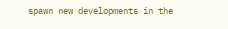spawn new developments in the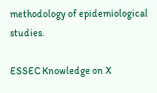methodology of epidemiological studies.

ESSEC Knowledge on X